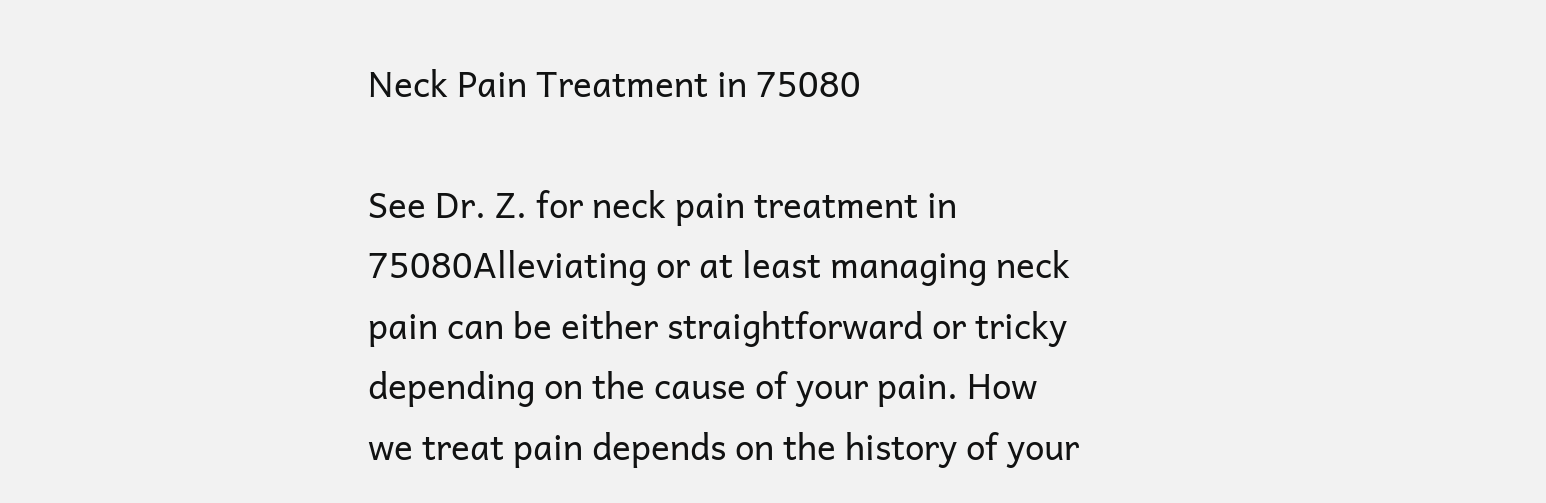Neck Pain Treatment in 75080

See Dr. Z. for neck pain treatment in 75080Alleviating or at least managing neck pain can be either straightforward or tricky depending on the cause of your pain. How we treat pain depends on the history of your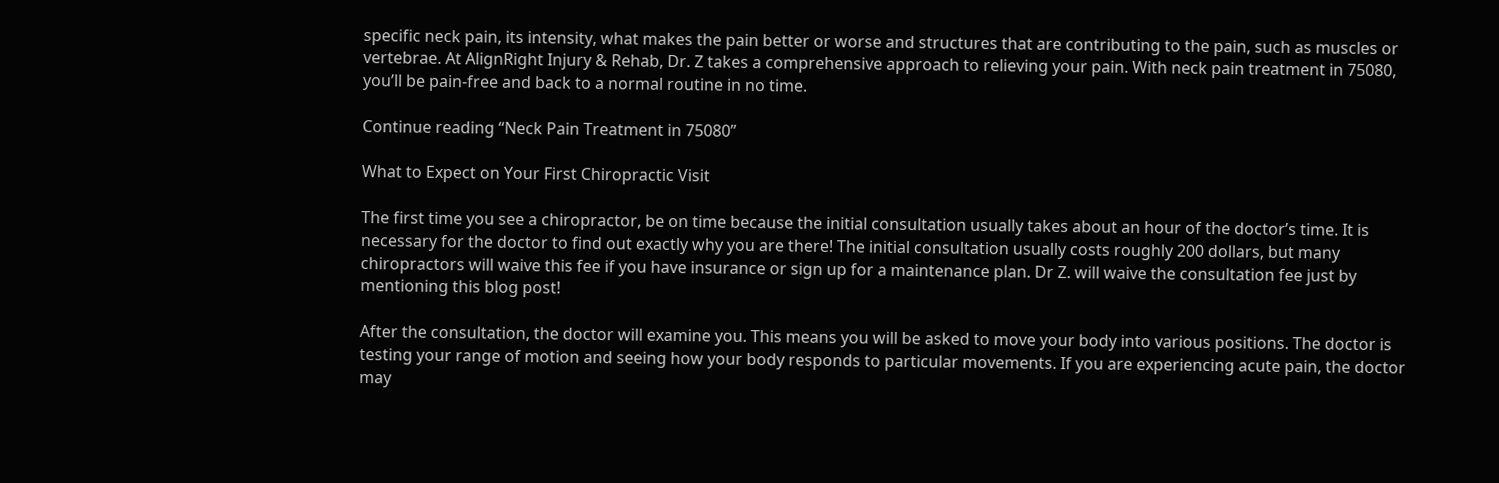specific neck pain, its intensity, what makes the pain better or worse and structures that are contributing to the pain, such as muscles or vertebrae. At AlignRight Injury & Rehab, Dr. Z takes a comprehensive approach to relieving your pain. With neck pain treatment in 75080, you’ll be pain-free and back to a normal routine in no time.

Continue reading “Neck Pain Treatment in 75080”

What to Expect on Your First Chiropractic Visit

The first time you see a chiropractor, be on time because the initial consultation usually takes about an hour of the doctor’s time. It is necessary for the doctor to find out exactly why you are there! The initial consultation usually costs roughly 200 dollars, but many chiropractors will waive this fee if you have insurance or sign up for a maintenance plan. Dr Z. will waive the consultation fee just by mentioning this blog post!

After the consultation, the doctor will examine you. This means you will be asked to move your body into various positions. The doctor is testing your range of motion and seeing how your body responds to particular movements. If you are experiencing acute pain, the doctor may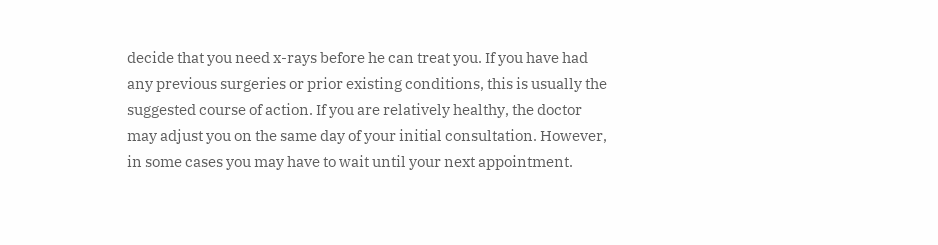decide that you need x-rays before he can treat you. If you have had any previous surgeries or prior existing conditions, this is usually the suggested course of action. If you are relatively healthy, the doctor may adjust you on the same day of your initial consultation. However, in some cases you may have to wait until your next appointment.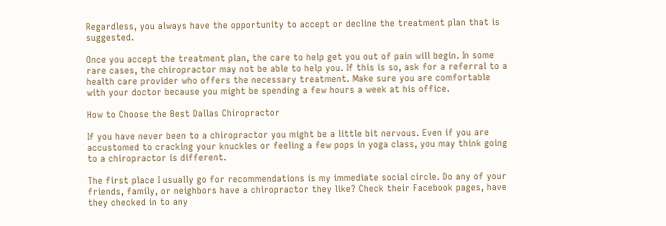Regardless, you always have the opportunity to accept or decline the treatment plan that is suggested.

Once you accept the treatment plan, the care to help get you out of pain will begin. In some rare cases, the chiropractor may not be able to help you. If this is so, ask for a referral to a health care provider who offers the necessary treatment. Make sure you are comfortable with your doctor because you might be spending a few hours a week at his office.

How to Choose the Best Dallas Chiropractor

If you have never been to a chiropractor you might be a little bit nervous. Even if you are accustomed to cracking your knuckles or feeling a few pops in yoga class, you may think going to a chiropractor is different.

The first place I usually go for recommendations is my immediate social circle. Do any of your friends, family, or neighbors have a chiropractor they like? Check their Facebook pages, have they checked in to any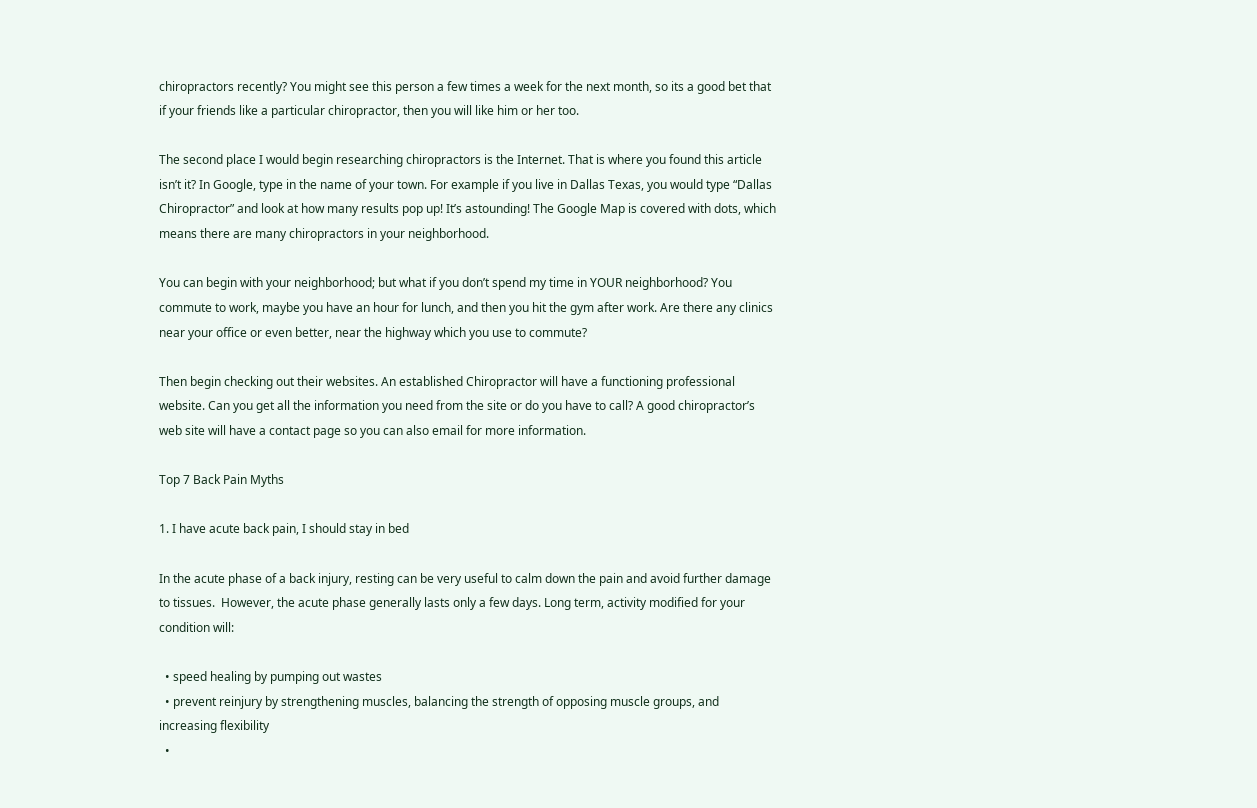chiropractors recently? You might see this person a few times a week for the next month, so its a good bet that if your friends like a particular chiropractor, then you will like him or her too.

The second place I would begin researching chiropractors is the Internet. That is where you found this article isn’t it? In Google, type in the name of your town. For example if you live in Dallas Texas, you would type “Dallas Chiropractor” and look at how many results pop up! It’s astounding! The Google Map is covered with dots, which means there are many chiropractors in your neighborhood.

You can begin with your neighborhood; but what if you don’t spend my time in YOUR neighborhood? You commute to work, maybe you have an hour for lunch, and then you hit the gym after work. Are there any clinics near your office or even better, near the highway which you use to commute?

Then begin checking out their websites. An established Chiropractor will have a functioning professional website. Can you get all the information you need from the site or do you have to call? A good chiropractor’s web site will have a contact page so you can also email for more information.

Top 7 Back Pain Myths

1. I have acute back pain, I should stay in bed

In the acute phase of a back injury, resting can be very useful to calm down the pain and avoid further damage to tissues.  However, the acute phase generally lasts only a few days. Long term, activity modified for your condition will:

  • speed healing by pumping out wastes
  • prevent reinjury by strengthening muscles, balancing the strength of opposing muscle groups, and increasing flexibility
  •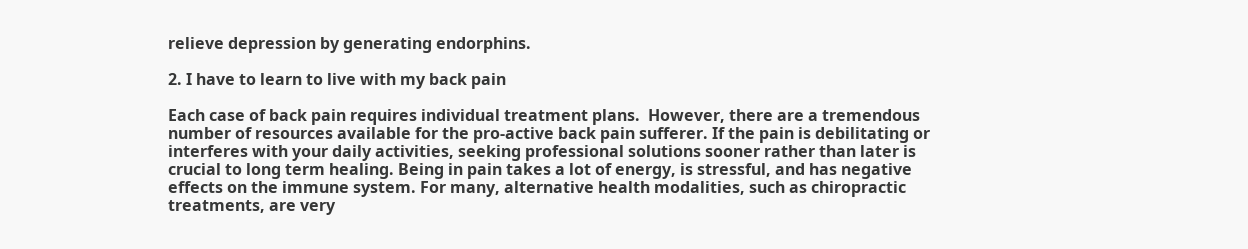relieve depression by generating endorphins.

2. I have to learn to live with my back pain

Each case of back pain requires individual treatment plans.  However, there are a tremendous number of resources available for the pro-active back pain sufferer. If the pain is debilitating or interferes with your daily activities, seeking professional solutions sooner rather than later is crucial to long term healing. Being in pain takes a lot of energy, is stressful, and has negative effects on the immune system. For many, alternative health modalities, such as chiropractic treatments, are very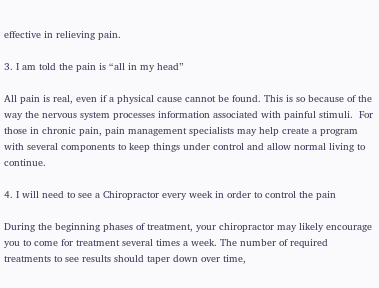effective in relieving pain.

3. I am told the pain is “all in my head”

All pain is real, even if a physical cause cannot be found. This is so because of the way the nervous system processes information associated with painful stimuli.  For those in chronic pain, pain management specialists may help create a program with several components to keep things under control and allow normal living to continue.

4. I will need to see a Chiropractor every week in order to control the pain

During the beginning phases of treatment, your chiropractor may likely encourage you to come for treatment several times a week. The number of required treatments to see results should taper down over time,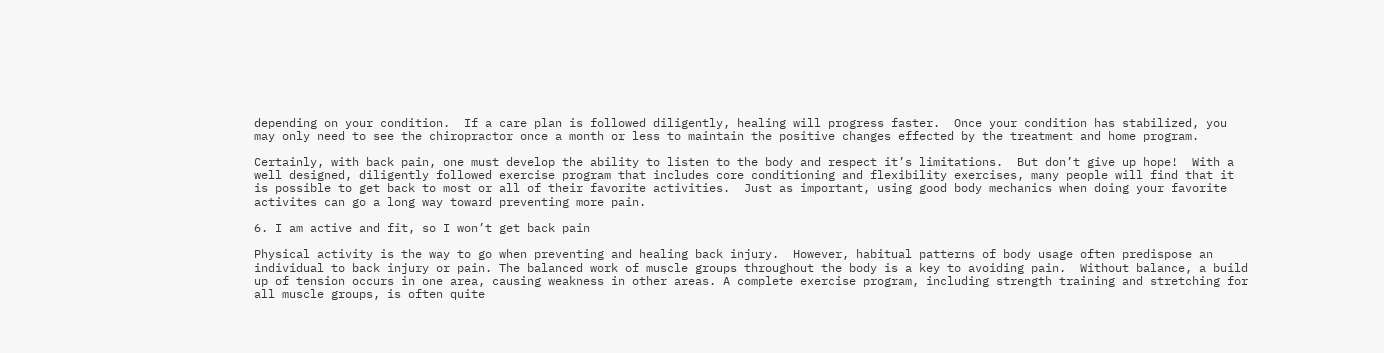depending on your condition.  If a care plan is followed diligently, healing will progress faster.  Once your condition has stabilized, you may only need to see the chiropractor once a month or less to maintain the positive changes effected by the treatment and home program.

Certainly, with back pain, one must develop the ability to listen to the body and respect it’s limitations.  But don’t give up hope!  With a well designed, diligently followed exercise program that includes core conditioning and flexibility exercises, many people will find that it is possible to get back to most or all of their favorite activities.  Just as important, using good body mechanics when doing your favorite activites can go a long way toward preventing more pain.

6. I am active and fit, so I won’t get back pain

Physical activity is the way to go when preventing and healing back injury.  However, habitual patterns of body usage often predispose an individual to back injury or pain. The balanced work of muscle groups throughout the body is a key to avoiding pain.  Without balance, a build up of tension occurs in one area, causing weakness in other areas. A complete exercise program, including strength training and stretching for all muscle groups, is often quite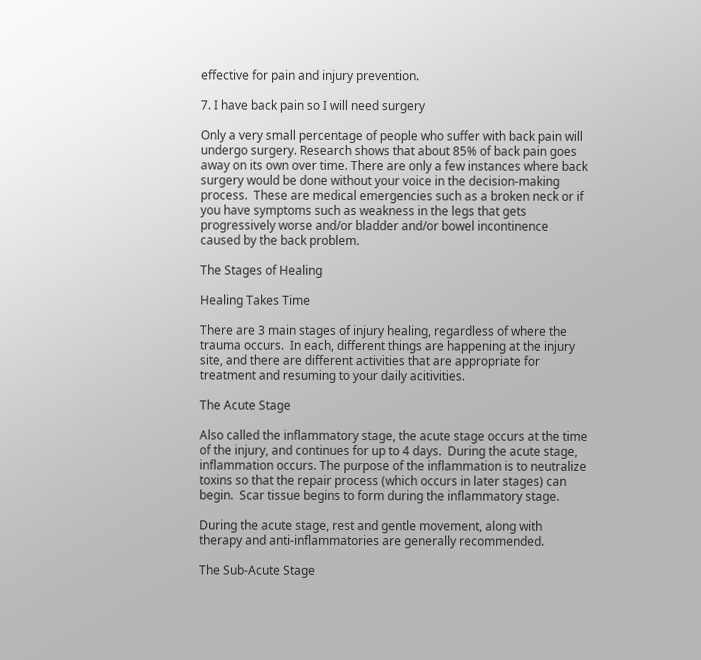effective for pain and injury prevention.

7. I have back pain so I will need surgery

Only a very small percentage of people who suffer with back pain will undergo surgery. Research shows that about 85% of back pain goes away on its own over time. There are only a few instances where back surgery would be done without your voice in the decision-making process.  These are medical emergencies such as a broken neck or if you have symptoms such as weakness in the legs that gets progressively worse and/or bladder and/or bowel incontinence caused by the back problem.

The Stages of Healing

Healing Takes Time

There are 3 main stages of injury healing, regardless of where the trauma occurs.  In each, different things are happening at the injury site, and there are different activities that are appropriate for treatment and resuming to your daily acitivities.

The Acute Stage

Also called the inflammatory stage, the acute stage occurs at the time of the injury, and continues for up to 4 days.  During the acute stage, inflammation occurs. The purpose of the inflammation is to neutralize toxins so that the repair process (which occurs in later stages) can begin.  Scar tissue begins to form during the inflammatory stage.

During the acute stage, rest and gentle movement, along with therapy and anti-inflammatories are generally recommended.

The Sub-Acute Stage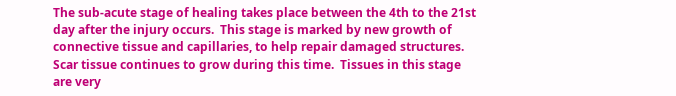The sub-acute stage of healing takes place between the 4th to the 21st day after the injury occurs.  This stage is marked by new growth of connective tissue and capillaries, to help repair damaged structures.  Scar tissue continues to grow during this time.  Tissues in this stage are very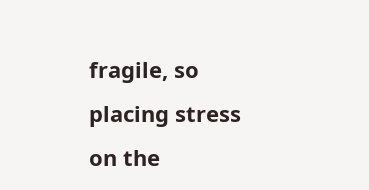fragile, so placing stress on the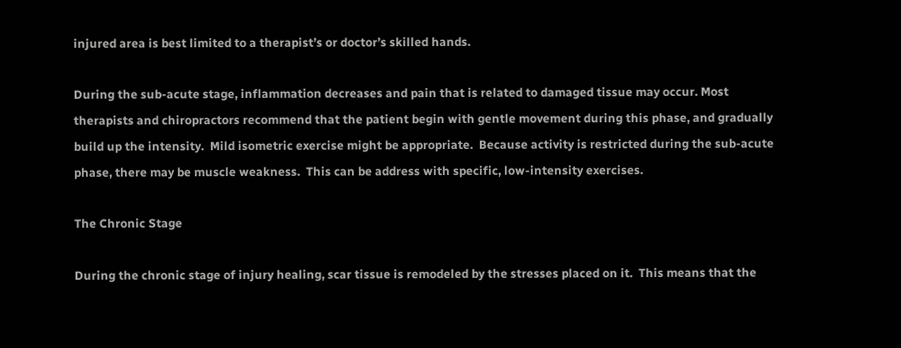injured area is best limited to a therapist’s or doctor’s skilled hands.

During the sub-acute stage, inflammation decreases and pain that is related to damaged tissue may occur. Most  therapists and chiropractors recommend that the patient begin with gentle movement during this phase, and gradually build up the intensity.  Mild isometric exercise might be appropriate.  Because activity is restricted during the sub-acute phase, there may be muscle weakness.  This can be address with specific, low-intensity exercises.

The Chronic Stage

During the chronic stage of injury healing, scar tissue is remodeled by the stresses placed on it.  This means that the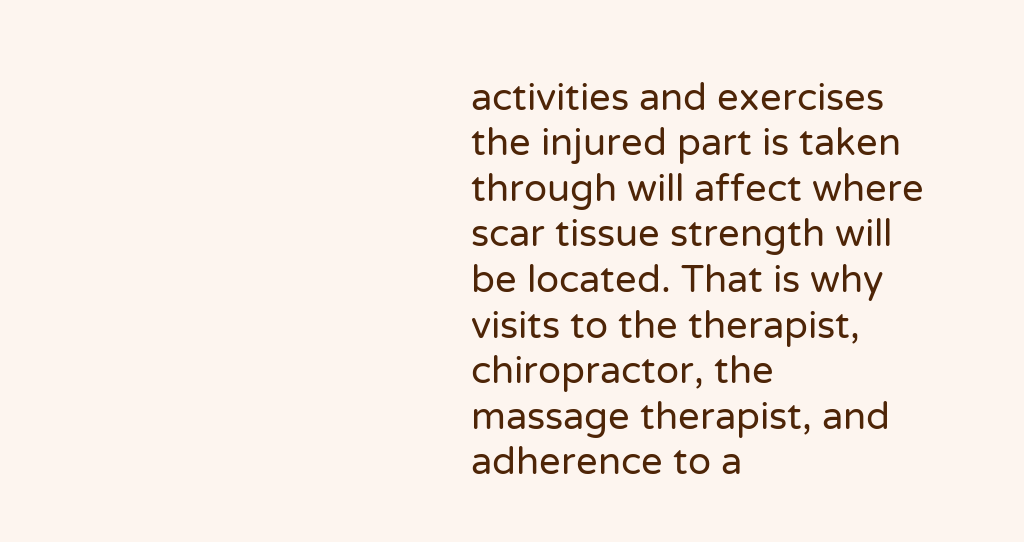activities and exercises the injured part is taken through will affect where scar tissue strength will be located. That is why visits to the therapist, chiropractor, the massage therapist, and adherence to a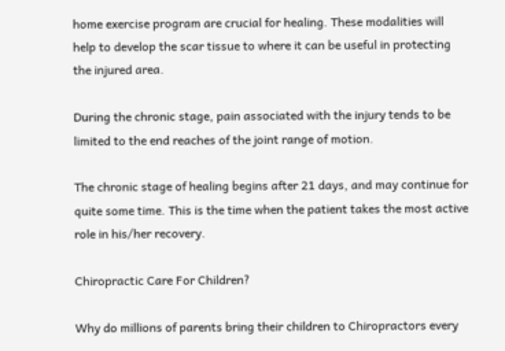home exercise program are crucial for healing. These modalities will help to develop the scar tissue to where it can be useful in protecting the injured area.

During the chronic stage, pain associated with the injury tends to be limited to the end reaches of the joint range of motion.

The chronic stage of healing begins after 21 days, and may continue for quite some time. This is the time when the patient takes the most active role in his/her recovery.

Chiropractic Care For Children?

Why do millions of parents bring their children to Chiropractors every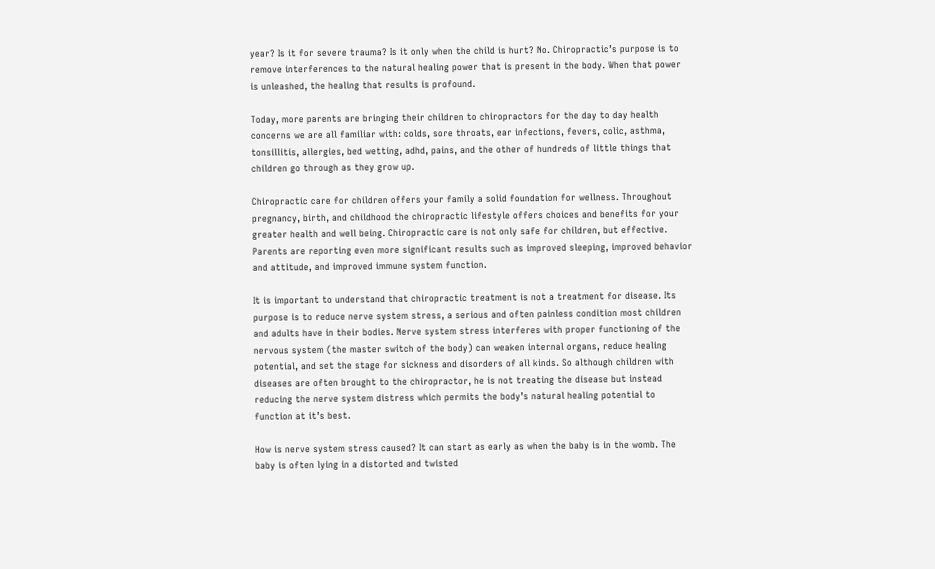year? Is it for severe trauma? Is it only when the child is hurt? No. Chiropractic’s purpose is to remove interferences to the natural healing power that is present in the body. When that power is unleashed, the healing that results is profound.

Today, more parents are bringing their children to chiropractors for the day to day health concerns we are all familiar with: colds, sore throats, ear infections, fevers, colic, asthma, tonsillitis, allergies, bed wetting, adhd, pains, and the other of hundreds of little things that children go through as they grow up.

Chiropractic care for children offers your family a solid foundation for wellness. Throughout pregnancy, birth, and childhood the chiropractic lifestyle offers choices and benefits for your greater health and well being. Chiropractic care is not only safe for children, but effective. Parents are reporting even more significant results such as improved sleeping, improved behavior and attitude, and improved immune system function.

It is important to understand that chiropractic treatment is not a treatment for disease. Its purpose is to reduce nerve system stress, a serious and often painless condition most children and adults have in their bodies. Nerve system stress interferes with proper functioning of the nervous system (the master switch of the body) can weaken internal organs, reduce healing potential, and set the stage for sickness and disorders of all kinds. So although children with diseases are often brought to the chiropractor, he is not treating the disease but instead reducing the nerve system distress which permits the body’s natural healing potential to function at it’s best.

How is nerve system stress caused? It can start as early as when the baby is in the womb. The baby is often lying in a distorted and twisted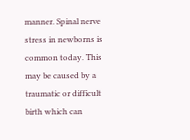manner. Spinal nerve stress in newborns is common today. This may be caused by a traumatic or difficult birth which can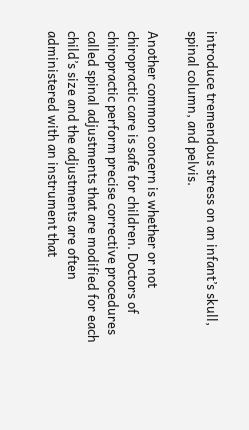introduce tremendous stress on an infant’s skull, spinal column, and pelvis.

Another common concern is whether or not chiropractic care is safe for children. Doctors of chiropractic perform precise corrective procedures called spinal adjustments that are modified for each child’s size and the adjustments are often administered with an instrument that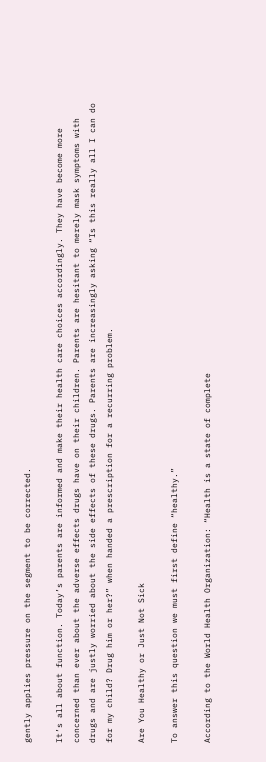gently applies pressure on the segment to be corrected.

It’s all about function. Today’s parents are informed and make their health care choices accordingly. They have become more concerned than ever about the adverse effects drugs have on their children. Parents are hesitant to merely mask symptoms with drugs and are justly worried about the side effects of these drugs. Parents are increasingly asking “Is this really all I can do for my child? Drug him or her?” when handed a prescription for a recurring problem.

Are You Healthy or Just Not Sick

To answer this question we must first define “healthy.”

According to the World Health Organization: “Health is a state of complete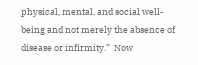physical, mental, and social well-being and not merely the absence of disease or infirmity.”  Now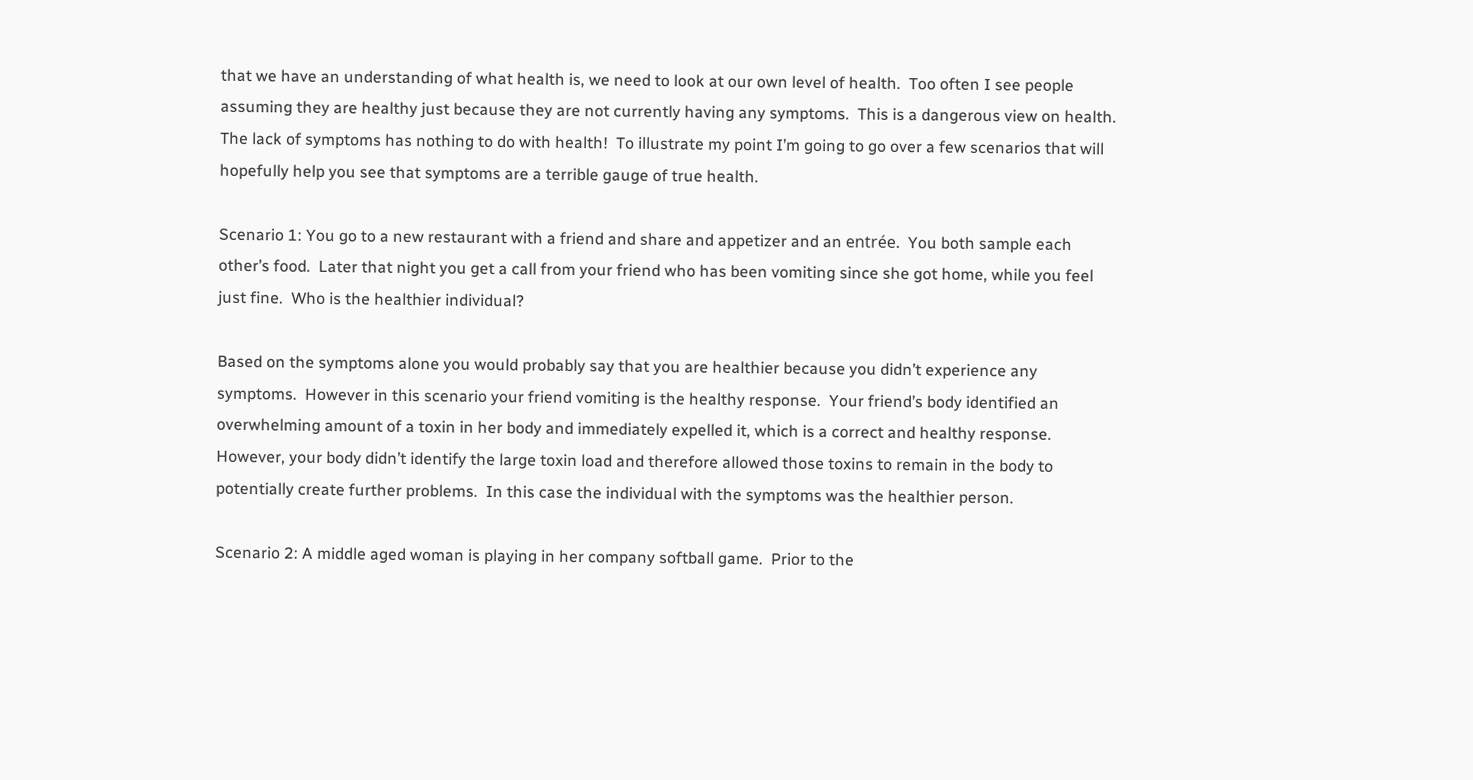that we have an understanding of what health is, we need to look at our own level of health.  Too often I see people assuming they are healthy just because they are not currently having any symptoms.  This is a dangerous view on health.  The lack of symptoms has nothing to do with health!  To illustrate my point I’m going to go over a few scenarios that will hopefully help you see that symptoms are a terrible gauge of true health.

Scenario 1: You go to a new restaurant with a friend and share and appetizer and an entrée.  You both sample each other’s food.  Later that night you get a call from your friend who has been vomiting since she got home, while you feel just fine.  Who is the healthier individual?

Based on the symptoms alone you would probably say that you are healthier because you didn’t experience any symptoms.  However in this scenario your friend vomiting is the healthy response.  Your friend’s body identified an overwhelming amount of a toxin in her body and immediately expelled it, which is a correct and healthy response.  However, your body didn’t identify the large toxin load and therefore allowed those toxins to remain in the body to potentially create further problems.  In this case the individual with the symptoms was the healthier person.

Scenario 2: A middle aged woman is playing in her company softball game.  Prior to the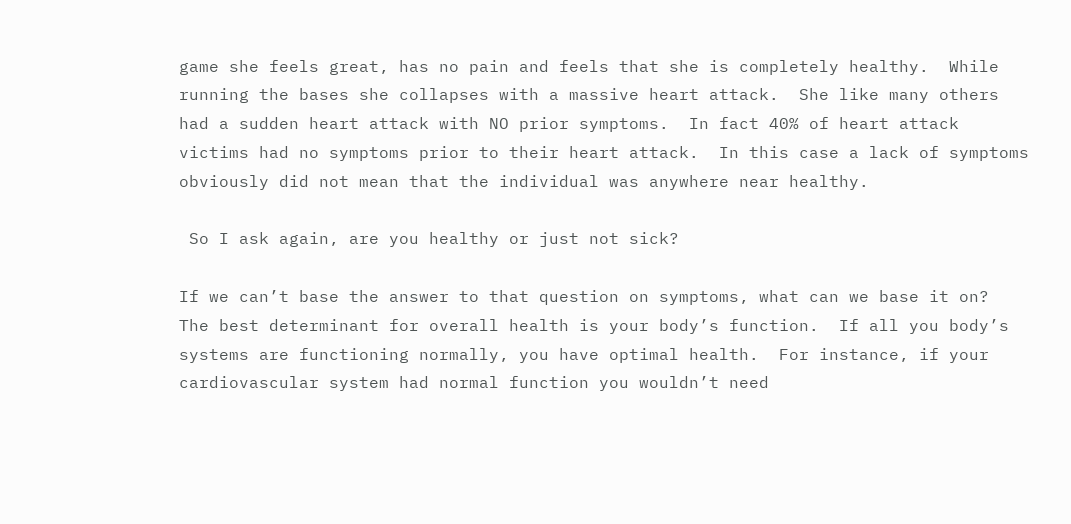game she feels great, has no pain and feels that she is completely healthy.  While running the bases she collapses with a massive heart attack.  She like many others had a sudden heart attack with NO prior symptoms.  In fact 40% of heart attack victims had no symptoms prior to their heart attack.  In this case a lack of symptoms obviously did not mean that the individual was anywhere near healthy.

 So I ask again, are you healthy or just not sick?

If we can’t base the answer to that question on symptoms, what can we base it on?  The best determinant for overall health is your body’s function.  If all you body’s systems are functioning normally, you have optimal health.  For instance, if your cardiovascular system had normal function you wouldn’t need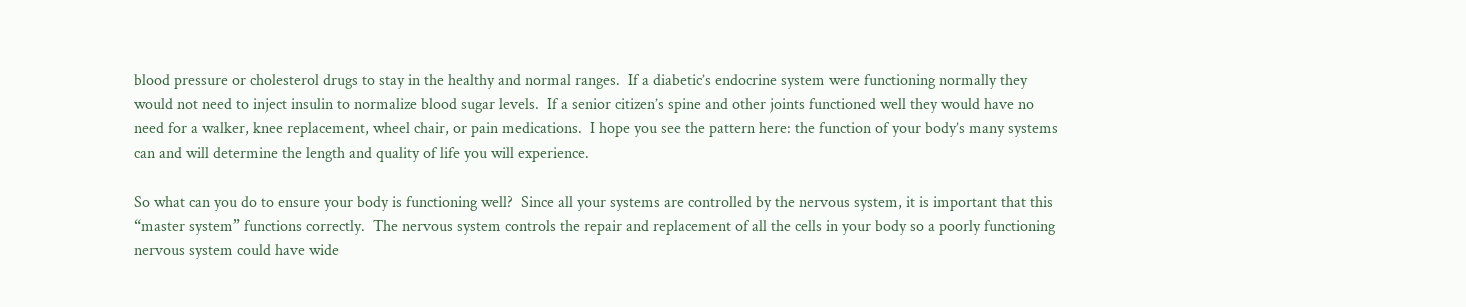blood pressure or cholesterol drugs to stay in the healthy and normal ranges.  If a diabetic’s endocrine system were functioning normally they would not need to inject insulin to normalize blood sugar levels.  If a senior citizen’s spine and other joints functioned well they would have no need for a walker, knee replacement, wheel chair, or pain medications.  I hope you see the pattern here: the function of your body’s many systems can and will determine the length and quality of life you will experience.

So what can you do to ensure your body is functioning well?  Since all your systems are controlled by the nervous system, it is important that this “master system” functions correctly.  The nervous system controls the repair and replacement of all the cells in your body so a poorly functioning nervous system could have wide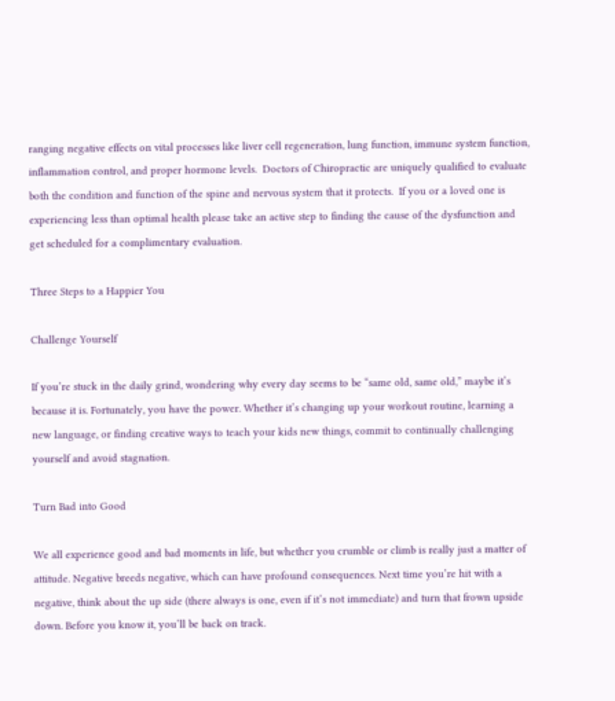ranging negative effects on vital processes like liver cell regeneration, lung function, immune system function, inflammation control, and proper hormone levels.  Doctors of Chiropractic are uniquely qualified to evaluate both the condition and function of the spine and nervous system that it protects.  If you or a loved one is experiencing less than optimal health please take an active step to finding the cause of the dysfunction and get scheduled for a complimentary evaluation.

Three Steps to a Happier You

Challenge Yourself

If you’re stuck in the daily grind, wondering why every day seems to be “same old, same old,” maybe it’s because it is. Fortunately, you have the power. Whether it’s changing up your workout routine, learning a new language, or finding creative ways to teach your kids new things, commit to continually challenging yourself and avoid stagnation.

Turn Bad into Good

We all experience good and bad moments in life, but whether you crumble or climb is really just a matter of attitude. Negative breeds negative, which can have profound consequences. Next time you’re hit with a negative, think about the up side (there always is one, even if it’s not immediate) and turn that frown upside down. Before you know it, you’ll be back on track.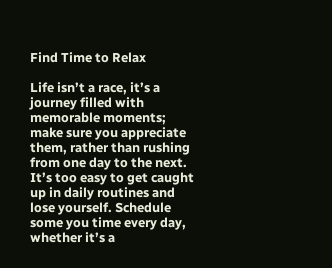Find Time to Relax

Life isn’t a race, it’s a journey filled with memorable moments; make sure you appreciate them, rather than rushing from one day to the next. It’s too easy to get caught up in daily routines and lose yourself. Schedule some you time every day, whether it’s a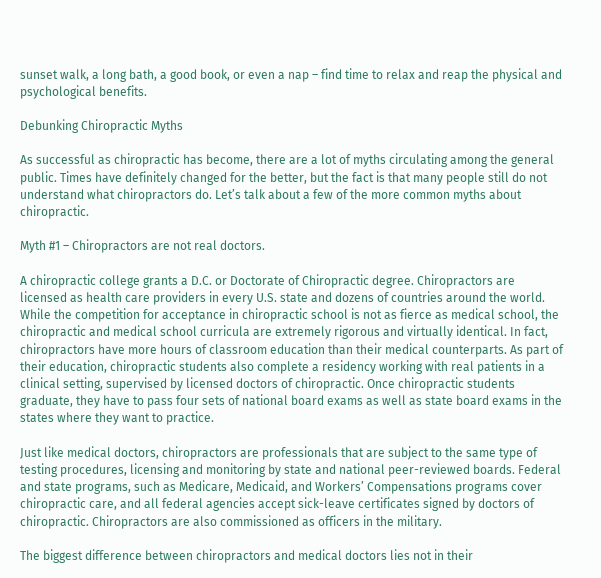sunset walk, a long bath, a good book, or even a nap – find time to relax and reap the physical and psychological benefits.

Debunking Chiropractic Myths

As successful as chiropractic has become, there are a lot of myths circulating among the general public. Times have definitely changed for the better, but the fact is that many people still do not understand what chiropractors do. Let’s talk about a few of the more common myths about chiropractic.

Myth #1 – Chiropractors are not real doctors.

A chiropractic college grants a D.C. or Doctorate of Chiropractic degree. Chiropractors are licensed as health care providers in every U.S. state and dozens of countries around the world. While the competition for acceptance in chiropractic school is not as fierce as medical school, the chiropractic and medical school curricula are extremely rigorous and virtually identical. In fact, chiropractors have more hours of classroom education than their medical counterparts. As part of their education, chiropractic students also complete a residency working with real patients in a clinical setting, supervised by licensed doctors of chiropractic. Once chiropractic students graduate, they have to pass four sets of national board exams as well as state board exams in the states where they want to practice.

Just like medical doctors, chiropractors are professionals that are subject to the same type of testing procedures, licensing and monitoring by state and national peer-reviewed boards. Federal and state programs, such as Medicare, Medicaid, and Workers’ Compensations programs cover chiropractic care, and all federal agencies accept sick-leave certificates signed by doctors of chiropractic. Chiropractors are also commissioned as officers in the military.

The biggest difference between chiropractors and medical doctors lies not in their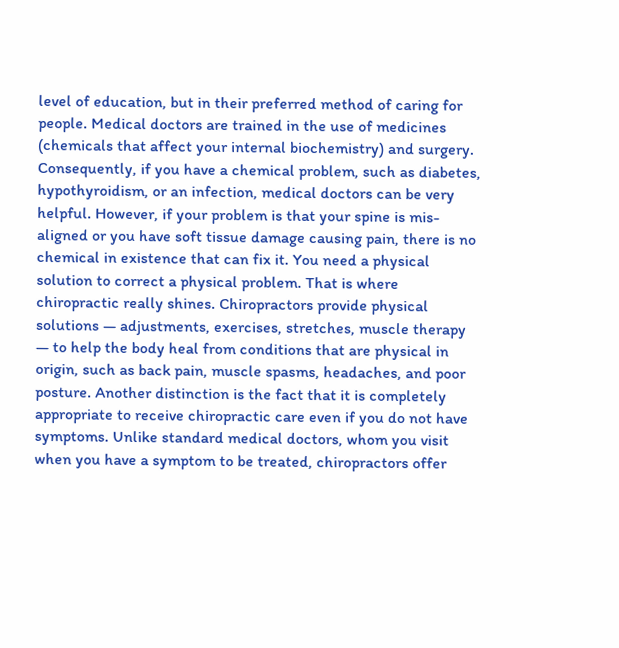level of education, but in their preferred method of caring for people. Medical doctors are trained in the use of medicines (chemicals that affect your internal biochemistry) and surgery. Consequently, if you have a chemical problem, such as diabetes, hypothyroidism, or an infection, medical doctors can be very helpful. However, if your problem is that your spine is mis-aligned or you have soft tissue damage causing pain, there is no chemical in existence that can fix it. You need a physical solution to correct a physical problem. That is where chiropractic really shines. Chiropractors provide physical solutions — adjustments, exercises, stretches, muscle therapy — to help the body heal from conditions that are physical in origin, such as back pain, muscle spasms, headaches, and poor posture. Another distinction is the fact that it is completely appropriate to receive chiropractic care even if you do not have symptoms. Unlike standard medical doctors, whom you visit when you have a symptom to be treated, chiropractors offer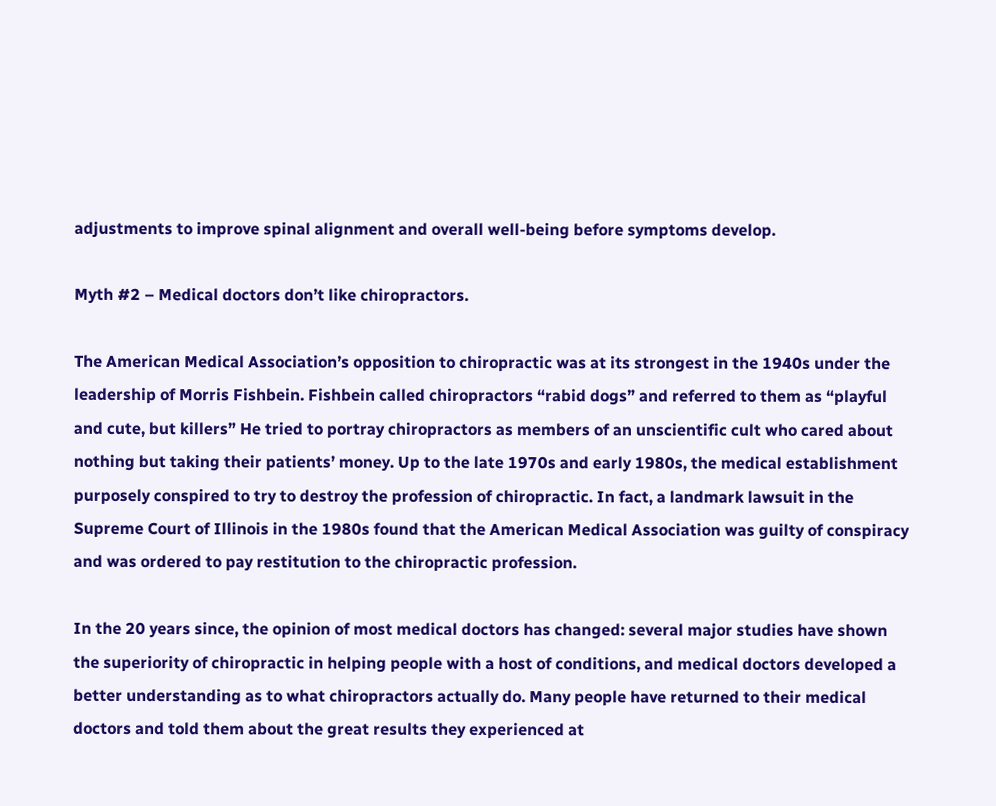adjustments to improve spinal alignment and overall well-being before symptoms develop.

Myth #2 – Medical doctors don’t like chiropractors.

The American Medical Association’s opposition to chiropractic was at its strongest in the 1940s under the leadership of Morris Fishbein. Fishbein called chiropractors “rabid dogs” and referred to them as “playful and cute, but killers” He tried to portray chiropractors as members of an unscientific cult who cared about nothing but taking their patients’ money. Up to the late 1970s and early 1980s, the medical establishment purposely conspired to try to destroy the profession of chiropractic. In fact, a landmark lawsuit in the Supreme Court of Illinois in the 1980s found that the American Medical Association was guilty of conspiracy and was ordered to pay restitution to the chiropractic profession.

In the 20 years since, the opinion of most medical doctors has changed: several major studies have shown the superiority of chiropractic in helping people with a host of conditions, and medical doctors developed a better understanding as to what chiropractors actually do. Many people have returned to their medical doctors and told them about the great results they experienced at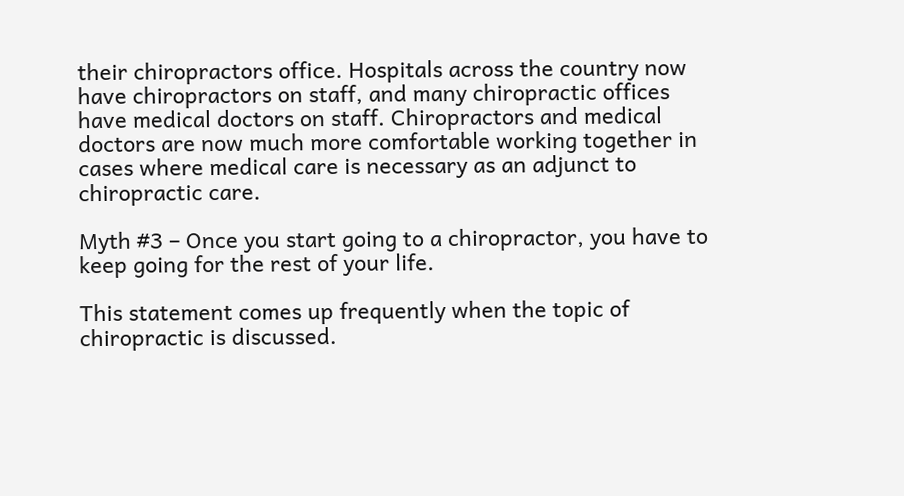their chiropractors office. Hospitals across the country now have chiropractors on staff, and many chiropractic offices have medical doctors on staff. Chiropractors and medical doctors are now much more comfortable working together in cases where medical care is necessary as an adjunct to chiropractic care.

Myth #3 – Once you start going to a chiropractor, you have to keep going for the rest of your life.

This statement comes up frequently when the topic of chiropractic is discussed.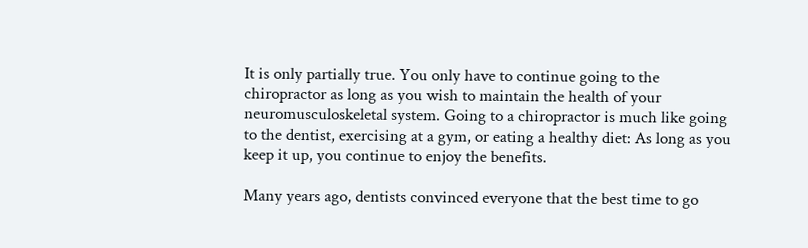It is only partially true. You only have to continue going to the chiropractor as long as you wish to maintain the health of your neuromusculoskeletal system. Going to a chiropractor is much like going to the dentist, exercising at a gym, or eating a healthy diet: As long as you keep it up, you continue to enjoy the benefits.

Many years ago, dentists convinced everyone that the best time to go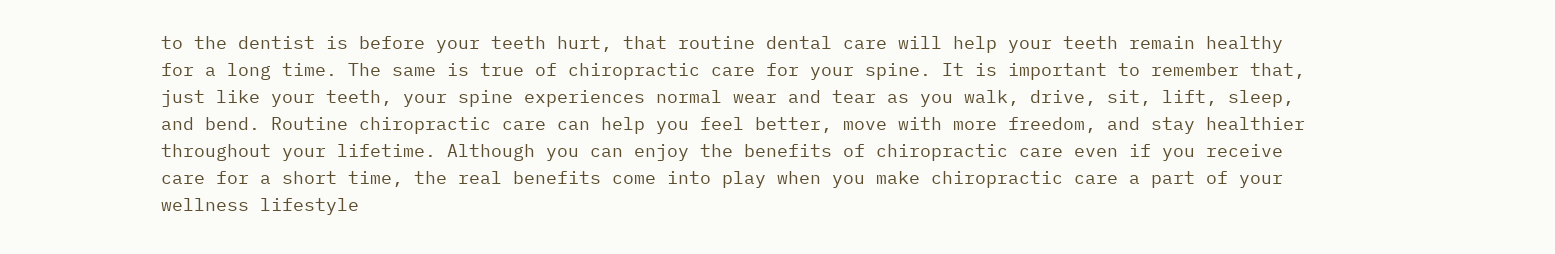to the dentist is before your teeth hurt, that routine dental care will help your teeth remain healthy for a long time. The same is true of chiropractic care for your spine. It is important to remember that, just like your teeth, your spine experiences normal wear and tear as you walk, drive, sit, lift, sleep, and bend. Routine chiropractic care can help you feel better, move with more freedom, and stay healthier throughout your lifetime. Although you can enjoy the benefits of chiropractic care even if you receive care for a short time, the real benefits come into play when you make chiropractic care a part of your wellness lifestyle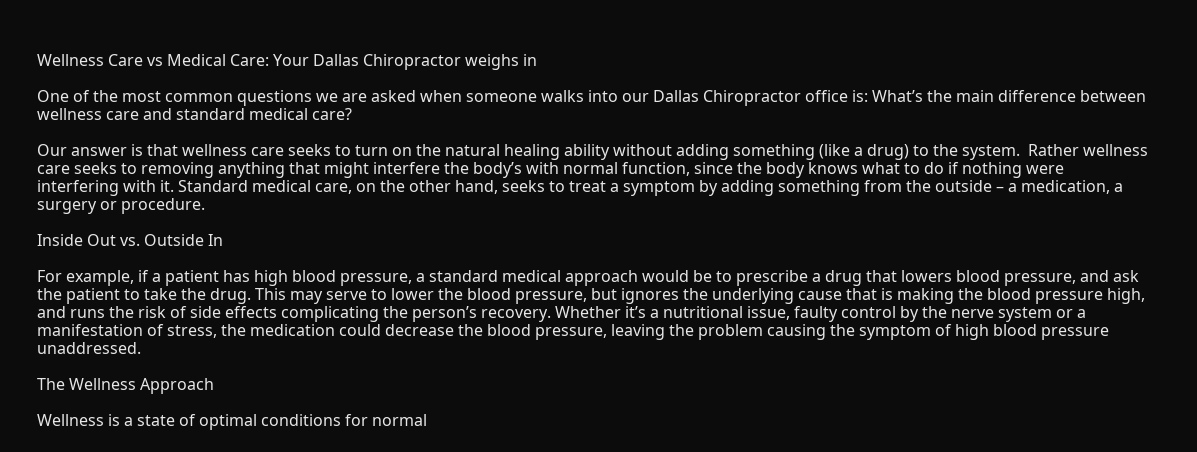Wellness Care vs Medical Care: Your Dallas Chiropractor weighs in

One of the most common questions we are asked when someone walks into our Dallas Chiropractor office is: What’s the main difference between wellness care and standard medical care?

Our answer is that wellness care seeks to turn on the natural healing ability without adding something (like a drug) to the system.  Rather wellness care seeks to removing anything that might interfere the body’s with normal function, since the body knows what to do if nothing were interfering with it. Standard medical care, on the other hand, seeks to treat a symptom by adding something from the outside – a medication, a surgery or procedure.

Inside Out vs. Outside In

For example, if a patient has high blood pressure, a standard medical approach would be to prescribe a drug that lowers blood pressure, and ask the patient to take the drug. This may serve to lower the blood pressure, but ignores the underlying cause that is making the blood pressure high, and runs the risk of side effects complicating the person’s recovery. Whether it’s a nutritional issue, faulty control by the nerve system or a manifestation of stress, the medication could decrease the blood pressure, leaving the problem causing the symptom of high blood pressure unaddressed.

The Wellness Approach

Wellness is a state of optimal conditions for normal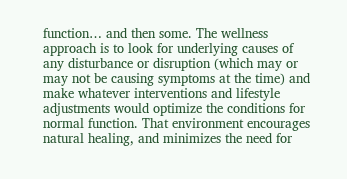function… and then some. The wellness approach is to look for underlying causes of any disturbance or disruption (which may or may not be causing symptoms at the time) and make whatever interventions and lifestyle adjustments would optimize the conditions for normal function. That environment encourages natural healing, and minimizes the need for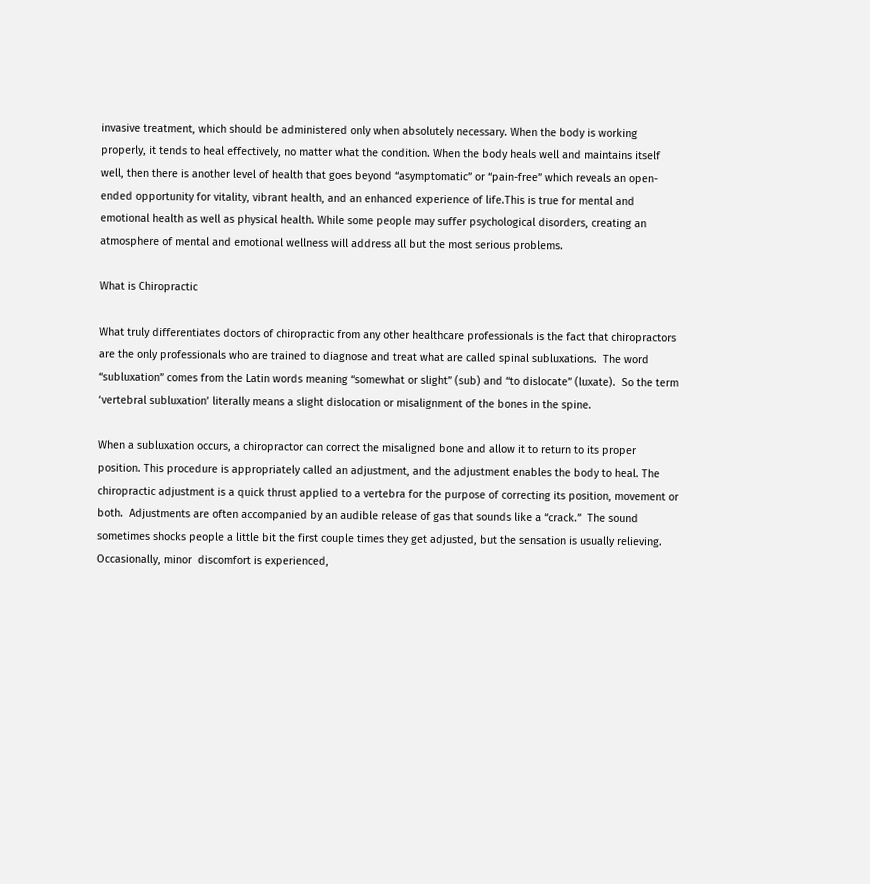invasive treatment, which should be administered only when absolutely necessary. When the body is working properly, it tends to heal effectively, no matter what the condition. When the body heals well and maintains itself well, then there is another level of health that goes beyond “asymptomatic” or “pain-free” which reveals an open-ended opportunity for vitality, vibrant health, and an enhanced experience of life.This is true for mental and emotional health as well as physical health. While some people may suffer psychological disorders, creating an atmosphere of mental and emotional wellness will address all but the most serious problems.

What is Chiropractic

What truly differentiates doctors of chiropractic from any other healthcare professionals is the fact that chiropractors are the only professionals who are trained to diagnose and treat what are called spinal subluxations.  The word “subluxation” comes from the Latin words meaning “somewhat or slight” (sub) and “to dislocate” (luxate).  So the term ‘vertebral subluxation’ literally means a slight dislocation or misalignment of the bones in the spine.

When a subluxation occurs, a chiropractor can correct the misaligned bone and allow it to return to its proper position. This procedure is appropriately called an adjustment, and the adjustment enables the body to heal. The chiropractic adjustment is a quick thrust applied to a vertebra for the purpose of correcting its position, movement or both.  Adjustments are often accompanied by an audible release of gas that sounds like a “crack.”  The sound sometimes shocks people a little bit the first couple times they get adjusted, but the sensation is usually relieving.  Occasionally, minor  discomfort is experienced,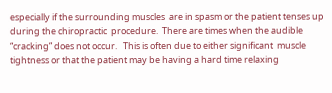especially if the surrounding muscles  are in spasm or the patient tenses up during the chiropractic  procedure.  There are times when the audible “cracking” does not occur.   This is often due to either significant  muscle tightness or that the patient may be having a hard time relaxing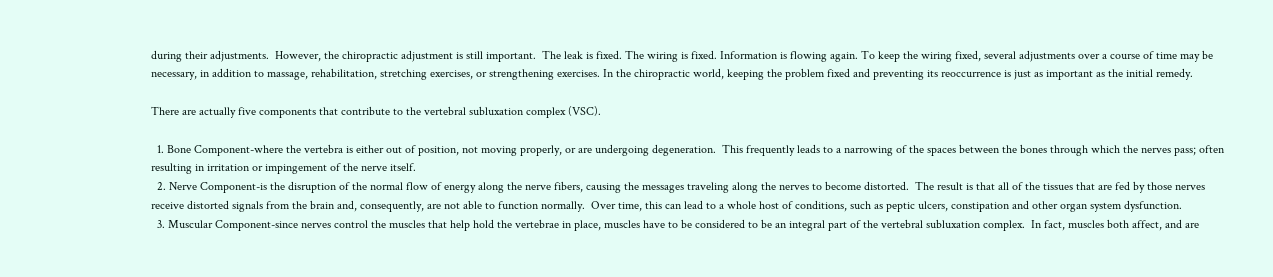during their adjustments.  However, the chiropractic adjustment is still important.  The leak is fixed. The wiring is fixed. Information is flowing again. To keep the wiring fixed, several adjustments over a course of time may be necessary, in addition to massage, rehabilitation, stretching exercises, or strengthening exercises. In the chiropractic world, keeping the problem fixed and preventing its reoccurrence is just as important as the initial remedy.

There are actually five components that contribute to the vertebral subluxation complex (VSC).

  1. Bone Component-where the vertebra is either out of position, not moving properly, or are undergoing degeneration.  This frequently leads to a narrowing of the spaces between the bones through which the nerves pass; often resulting in irritation or impingement of the nerve itself.
  2. Nerve Component-is the disruption of the normal flow of energy along the nerve fibers, causing the messages traveling along the nerves to become distorted.  The result is that all of the tissues that are fed by those nerves receive distorted signals from the brain and, consequently, are not able to function normally.  Over time, this can lead to a whole host of conditions, such as peptic ulcers, constipation and other organ system dysfunction.
  3. Muscular Component-since nerves control the muscles that help hold the vertebrae in place, muscles have to be considered to be an integral part of the vertebral subluxation complex.  In fact, muscles both affect, and are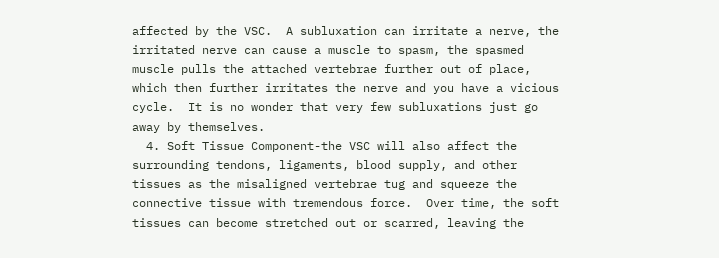affected by the VSC.  A subluxation can irritate a nerve, the irritated nerve can cause a muscle to spasm, the spasmed muscle pulls the attached vertebrae further out of place, which then further irritates the nerve and you have a vicious cycle.  It is no wonder that very few subluxations just go away by themselves.
  4. Soft Tissue Component-the VSC will also affect the surrounding tendons, ligaments, blood supply, and other tissues as the misaligned vertebrae tug and squeeze the connective tissue with tremendous force.  Over time, the soft tissues can become stretched out or scarred, leaving the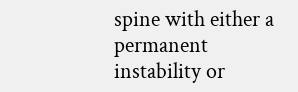spine with either a permanent instability or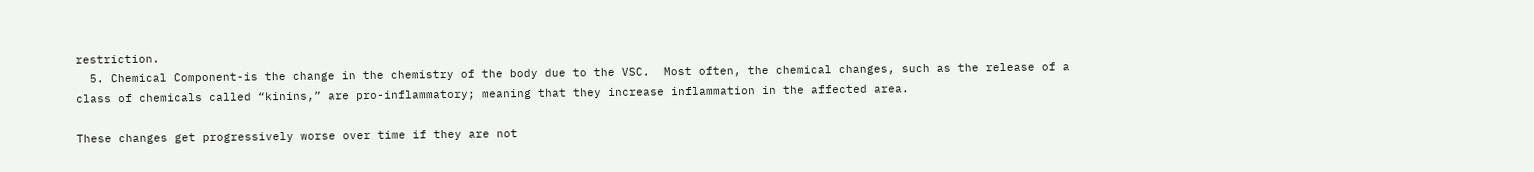restriction.
  5. Chemical Component-is the change in the chemistry of the body due to the VSC.  Most often, the chemical changes, such as the release of a class of chemicals called “kinins,” are pro-inflammatory; meaning that they increase inflammation in the affected area.

These changes get progressively worse over time if they are not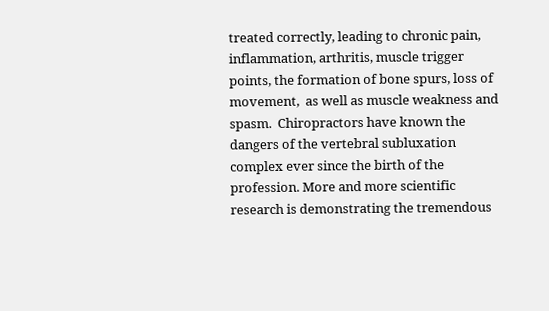treated correctly, leading to chronic pain, inflammation, arthritis, muscle trigger points, the formation of bone spurs, loss of movement,  as well as muscle weakness and spasm.  Chiropractors have known the dangers of the vertebral subluxation complex ever since the birth of the profession. More and more scientific research is demonstrating the tremendous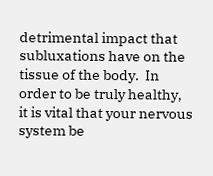detrimental impact that subluxations have on the tissue of the body.  In order to be truly healthy, it is vital that your nervous system be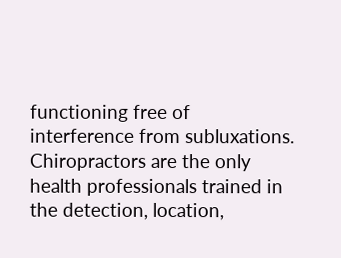functioning free of interference from subluxations.  Chiropractors are the only health professionals trained in the detection, location,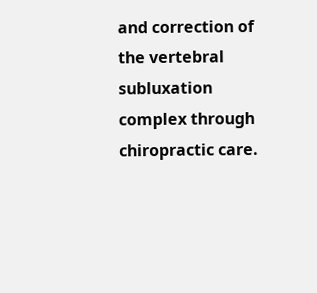and correction of the vertebral subluxation complex through chiropractic care.